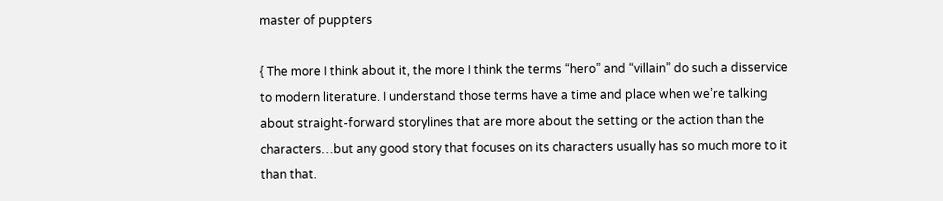master of puppters

{ The more I think about it, the more I think the terms “hero” and “villain” do such a disservice to modern literature. I understand those terms have a time and place when we’re talking about straight-forward storylines that are more about the setting or the action than the characters…but any good story that focuses on its characters usually has so much more to it than that.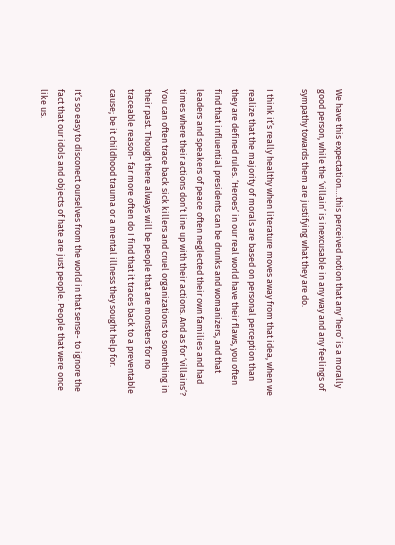We have this expectation….this perceived notion that any ‘hero’ is a morally good person, while the ‘villain’ is inexcusable in any way and any feelings of sympathy towards them are justifying what they are do.

I think it’s really healthy when literature moves away from that idea, when we realize that the majority of morals are based on personal perception than they are defined rules. ‘Heroes’ in our real world have their flaws, you often find that influential presidents can be drunks and womanizers, and that leaders and speakers of peace often neglected their own families and had times where their actions don’t line up with their actions. And as for ‘villains’? You can often trace back sick killers and cruel organizations to something in their past. Though there always will be people that are monsters for no traceable reason- far more often do I find that it traces back to a preventable cause; be it childhood trauma or a mental illness they sought help for.

It’s so easy to disconect ourselves from the world in that sense- to ignore the fact that our idols and objects of hate are just people. People that were once like us.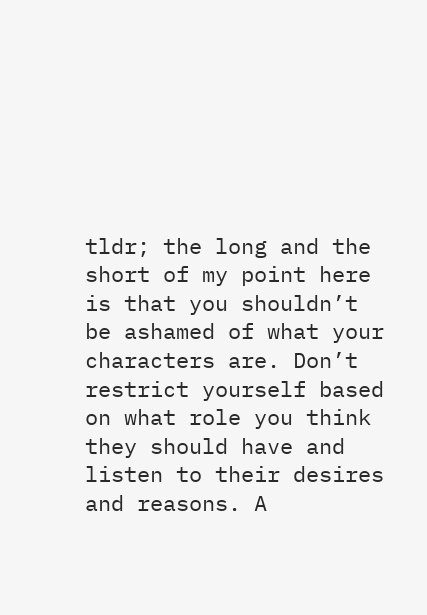tldr; the long and the short of my point here is that you shouldn’t be ashamed of what your characters are. Don’t restrict yourself based on what role you think they should have and listen to their desires and reasons. A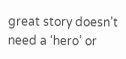great story doesn’t need a ‘hero’ or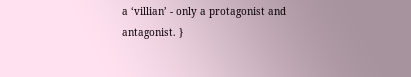a ‘villian’ - only a protagonist and antagonist. }